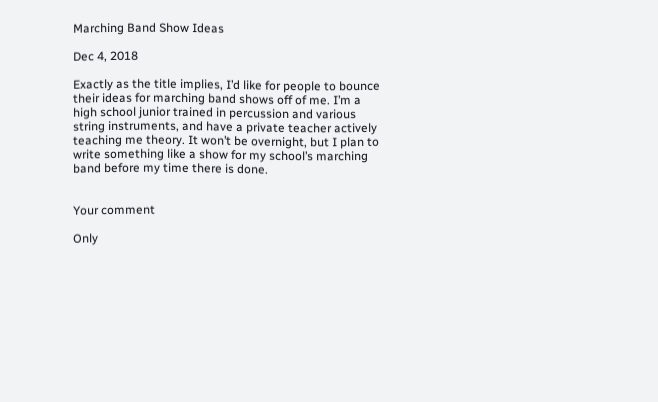Marching Band Show Ideas

Dec 4, 2018

Exactly as the title implies, I’d like for people to bounce their ideas for marching band shows off of me. I’m a high school junior trained in percussion and various string instruments, and have a private teacher actively teaching me theory. It won’t be overnight, but I plan to write something like a show for my school’s marching band before my time there is done.


Your comment

Only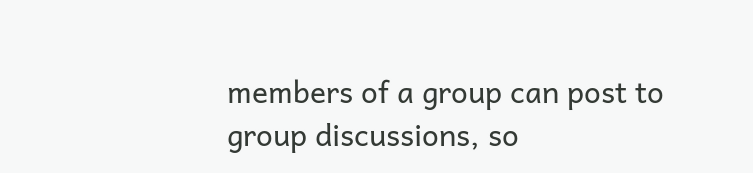members of a group can post to group discussions, so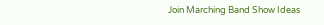Join Marching Band Show Ideas